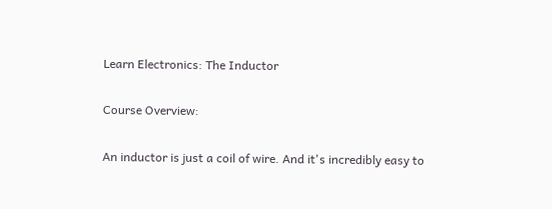Learn Electronics: The Inductor

Course Overview:

An inductor is just a coil of wire. And it's incredibly easy to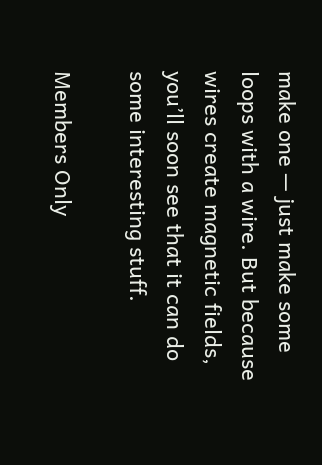make one — just make some loops with a wire. But because wires create magnetic fields, you’ll soon see that it can do some interesting stuff.

Members Only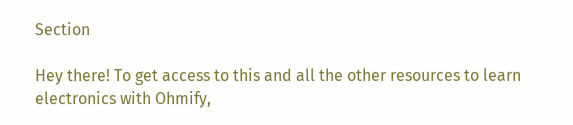Section

Hey there! To get access to this and all the other resources to learn electronics with Ohmify,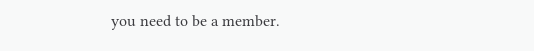you need to be a member.